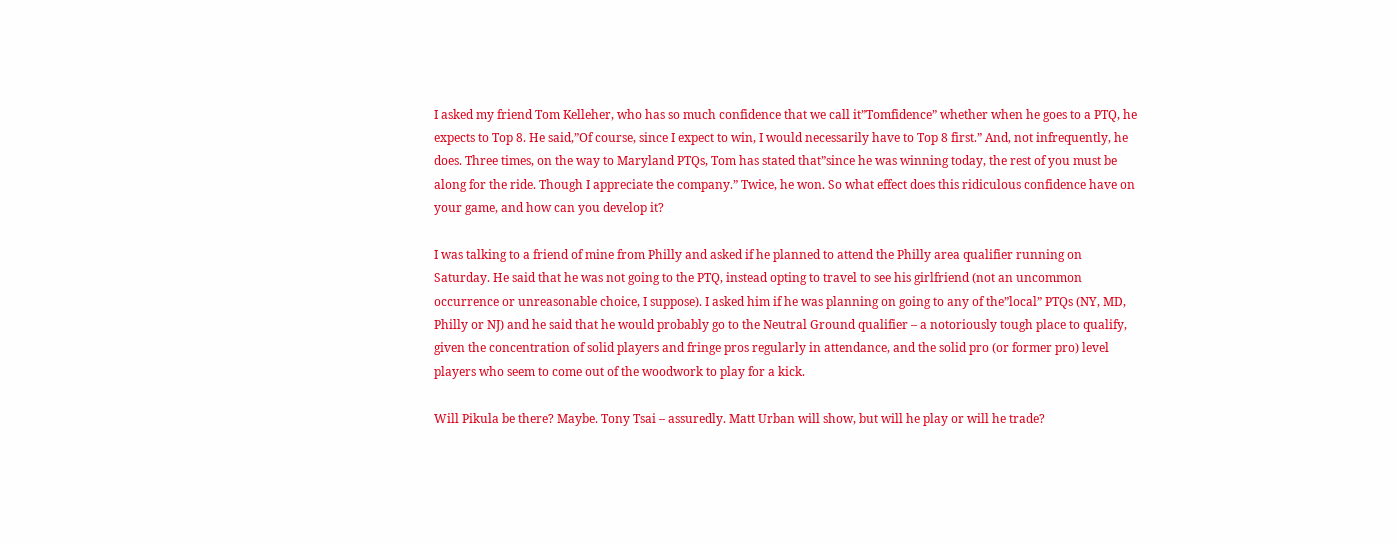I asked my friend Tom Kelleher, who has so much confidence that we call it”Tomfidence” whether when he goes to a PTQ, he expects to Top 8. He said,”Of course, since I expect to win, I would necessarily have to Top 8 first.” And, not infrequently, he does. Three times, on the way to Maryland PTQs, Tom has stated that”since he was winning today, the rest of you must be along for the ride. Though I appreciate the company.” Twice, he won. So what effect does this ridiculous confidence have on your game, and how can you develop it?

I was talking to a friend of mine from Philly and asked if he planned to attend the Philly area qualifier running on Saturday. He said that he was not going to the PTQ, instead opting to travel to see his girlfriend (not an uncommon occurrence or unreasonable choice, I suppose). I asked him if he was planning on going to any of the”local” PTQs (NY, MD, Philly or NJ) and he said that he would probably go to the Neutral Ground qualifier – a notoriously tough place to qualify, given the concentration of solid players and fringe pros regularly in attendance, and the solid pro (or former pro) level players who seem to come out of the woodwork to play for a kick.

Will Pikula be there? Maybe. Tony Tsai – assuredly. Matt Urban will show, but will he play or will he trade?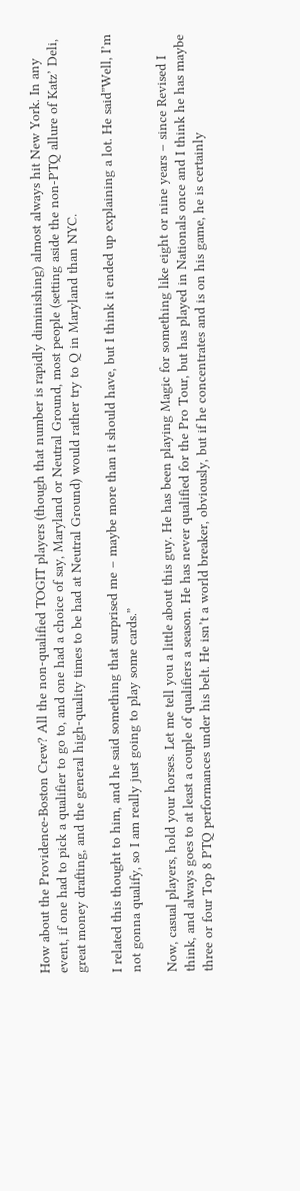How about the Providence-Boston Crew? All the non-qualified TOGIT players (though that number is rapidly diminishing) almost always hit New York. In any event, if one had to pick a qualifier to go to, and one had a choice of say, Maryland or Neutral Ground, most people (setting aside the non-PTQ allure of Katz’ Deli, great money drafting, and the general high-quality times to be had at Neutral Ground) would rather try to Q in Maryland than NYC.

I related this thought to him, and he said something that surprised me – maybe more than it should have, but I think it ended up explaining a lot. He said”Well, I’m not gonna qualify, so I am really just going to play some cards.”

Now, casual players, hold your horses. Let me tell you a little about this guy. He has been playing Magic for something like eight or nine years – since Revised I think, and always goes to at least a couple of qualifiers a season. He has never qualified for the Pro Tour, but has played in Nationals once and I think he has maybe three or four Top 8 PTQ performances under his belt. He isn’t a world breaker, obviously, but if he concentrates and is on his game, he is certainly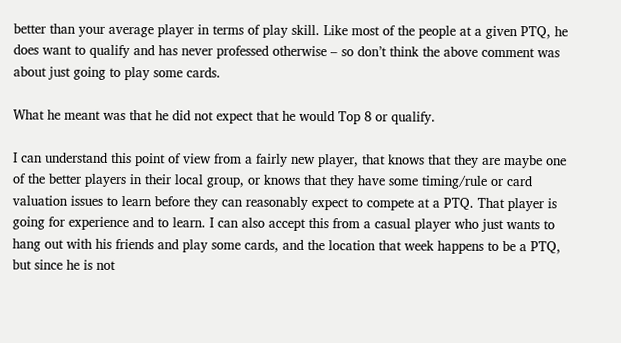better than your average player in terms of play skill. Like most of the people at a given PTQ, he does want to qualify and has never professed otherwise – so don’t think the above comment was about just going to play some cards.

What he meant was that he did not expect that he would Top 8 or qualify.

I can understand this point of view from a fairly new player, that knows that they are maybe one of the better players in their local group, or knows that they have some timing/rule or card valuation issues to learn before they can reasonably expect to compete at a PTQ. That player is going for experience and to learn. I can also accept this from a casual player who just wants to hang out with his friends and play some cards, and the location that week happens to be a PTQ, but since he is not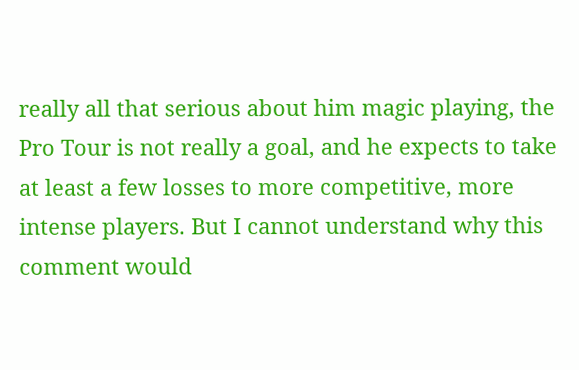really all that serious about him magic playing, the Pro Tour is not really a goal, and he expects to take at least a few losses to more competitive, more intense players. But I cannot understand why this comment would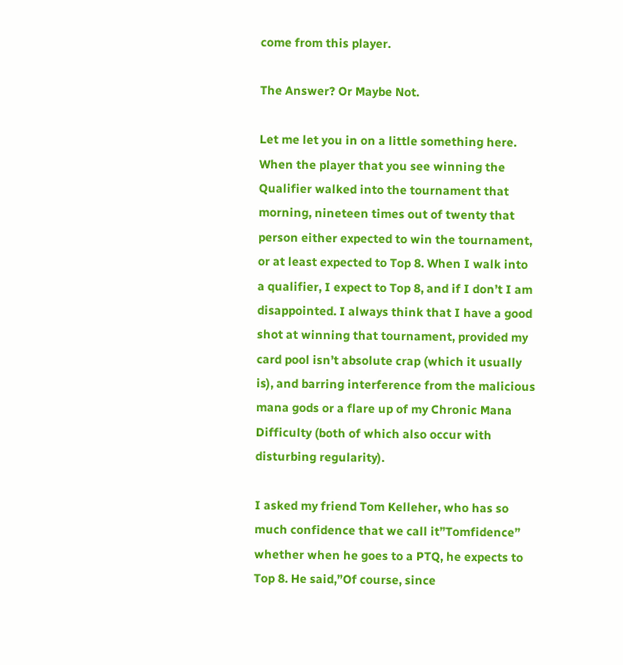come from this player.

The Answer? Or Maybe Not.

Let me let you in on a little something here. When the player that you see winning the Qualifier walked into the tournament that morning, nineteen times out of twenty that person either expected to win the tournament, or at least expected to Top 8. When I walk into a qualifier, I expect to Top 8, and if I don’t I am disappointed. I always think that I have a good shot at winning that tournament, provided my card pool isn’t absolute crap (which it usually is), and barring interference from the malicious mana gods or a flare up of my Chronic Mana Difficulty (both of which also occur with disturbing regularity).

I asked my friend Tom Kelleher, who has so much confidence that we call it”Tomfidence” whether when he goes to a PTQ, he expects to Top 8. He said,”Of course, since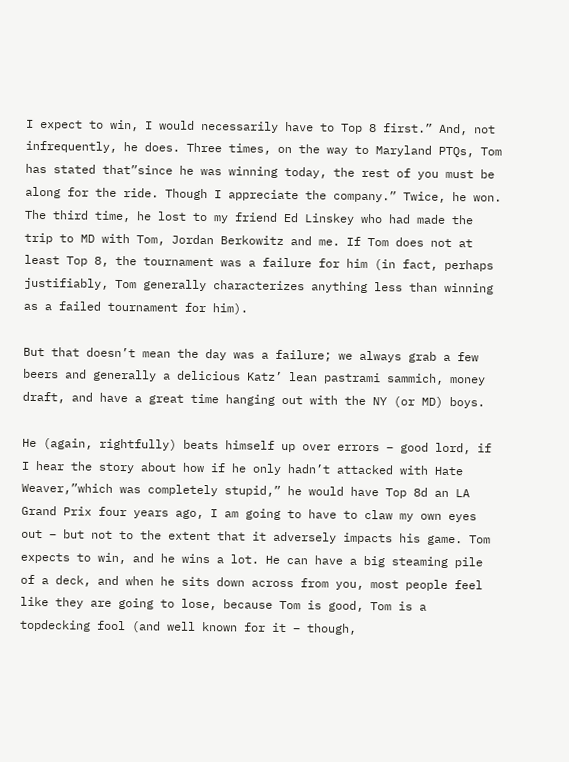I expect to win, I would necessarily have to Top 8 first.” And, not infrequently, he does. Three times, on the way to Maryland PTQs, Tom has stated that”since he was winning today, the rest of you must be along for the ride. Though I appreciate the company.” Twice, he won. The third time, he lost to my friend Ed Linskey who had made the trip to MD with Tom, Jordan Berkowitz and me. If Tom does not at least Top 8, the tournament was a failure for him (in fact, perhaps justifiably, Tom generally characterizes anything less than winning as a failed tournament for him).

But that doesn’t mean the day was a failure; we always grab a few beers and generally a delicious Katz’ lean pastrami sammich, money draft, and have a great time hanging out with the NY (or MD) boys.

He (again, rightfully) beats himself up over errors – good lord, if I hear the story about how if he only hadn’t attacked with Hate Weaver,”which was completely stupid,” he would have Top 8d an LA Grand Prix four years ago, I am going to have to claw my own eyes out – but not to the extent that it adversely impacts his game. Tom expects to win, and he wins a lot. He can have a big steaming pile of a deck, and when he sits down across from you, most people feel like they are going to lose, because Tom is good, Tom is a topdecking fool (and well known for it – though,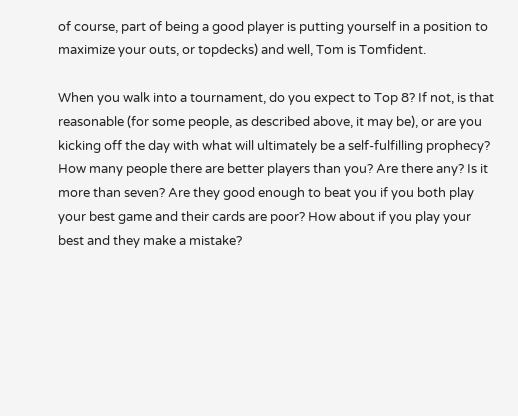of course, part of being a good player is putting yourself in a position to maximize your outs, or topdecks) and well, Tom is Tomfident.

When you walk into a tournament, do you expect to Top 8? If not, is that reasonable (for some people, as described above, it may be), or are you kicking off the day with what will ultimately be a self-fulfilling prophecy? How many people there are better players than you? Are there any? Is it more than seven? Are they good enough to beat you if you both play your best game and their cards are poor? How about if you play your best and they make a mistake?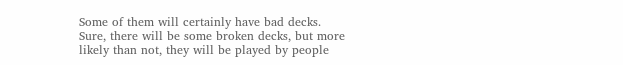Some of them will certainly have bad decks. Sure, there will be some broken decks, but more likely than not, they will be played by people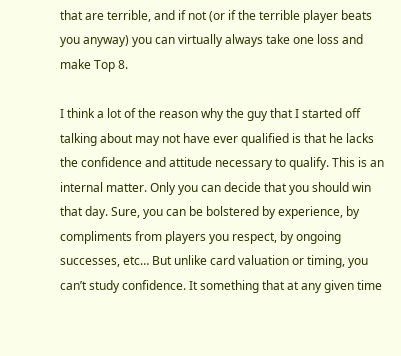that are terrible, and if not (or if the terrible player beats you anyway) you can virtually always take one loss and make Top 8.

I think a lot of the reason why the guy that I started off talking about may not have ever qualified is that he lacks the confidence and attitude necessary to qualify. This is an internal matter. Only you can decide that you should win that day. Sure, you can be bolstered by experience, by compliments from players you respect, by ongoing successes, etc… But unlike card valuation or timing, you can’t study confidence. It something that at any given time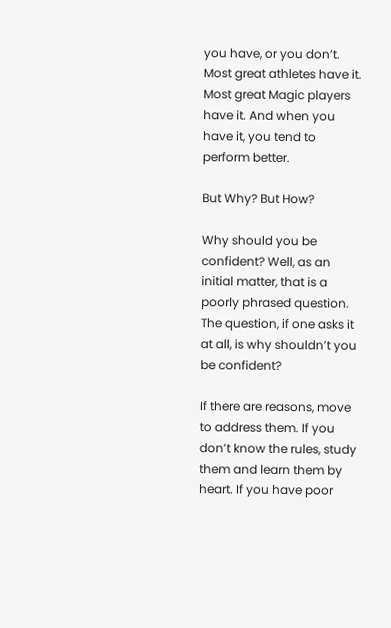you have, or you don’t. Most great athletes have it. Most great Magic players have it. And when you have it, you tend to perform better.

But Why? But How?

Why should you be confident? Well, as an initial matter, that is a poorly phrased question. The question, if one asks it at all, is why shouldn’t you be confident?

If there are reasons, move to address them. If you don’t know the rules, study them and learn them by heart. If you have poor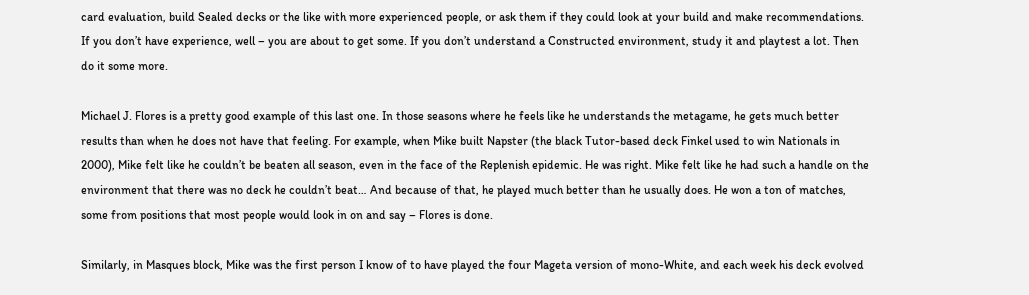card evaluation, build Sealed decks or the like with more experienced people, or ask them if they could look at your build and make recommendations. If you don’t have experience, well – you are about to get some. If you don’t understand a Constructed environment, study it and playtest a lot. Then do it some more.

Michael J. Flores is a pretty good example of this last one. In those seasons where he feels like he understands the metagame, he gets much better results than when he does not have that feeling. For example, when Mike built Napster (the black Tutor-based deck Finkel used to win Nationals in 2000), Mike felt like he couldn’t be beaten all season, even in the face of the Replenish epidemic. He was right. Mike felt like he had such a handle on the environment that there was no deck he couldn’t beat… And because of that, he played much better than he usually does. He won a ton of matches, some from positions that most people would look in on and say – Flores is done.

Similarly, in Masques block, Mike was the first person I know of to have played the four Mageta version of mono-White, and each week his deck evolved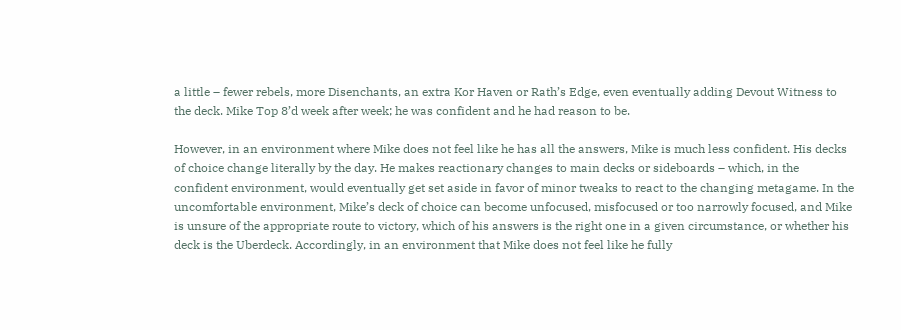a little – fewer rebels, more Disenchants, an extra Kor Haven or Rath’s Edge, even eventually adding Devout Witness to the deck. Mike Top 8’d week after week; he was confident and he had reason to be.

However, in an environment where Mike does not feel like he has all the answers, Mike is much less confident. His decks of choice change literally by the day. He makes reactionary changes to main decks or sideboards – which, in the confident environment, would eventually get set aside in favor of minor tweaks to react to the changing metagame. In the uncomfortable environment, Mike’s deck of choice can become unfocused, misfocused or too narrowly focused, and Mike is unsure of the appropriate route to victory, which of his answers is the right one in a given circumstance, or whether his deck is the Uberdeck. Accordingly, in an environment that Mike does not feel like he fully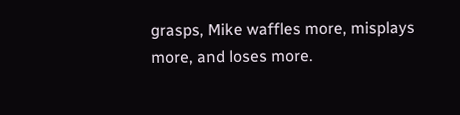grasps, Mike waffles more, misplays more, and loses more.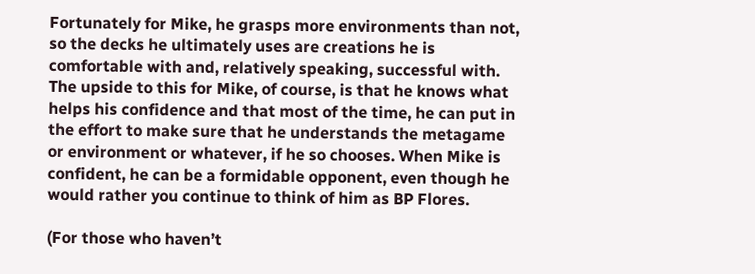Fortunately for Mike, he grasps more environments than not, so the decks he ultimately uses are creations he is comfortable with and, relatively speaking, successful with. The upside to this for Mike, of course, is that he knows what helps his confidence and that most of the time, he can put in the effort to make sure that he understands the metagame or environment or whatever, if he so chooses. When Mike is confident, he can be a formidable opponent, even though he would rather you continue to think of him as BP Flores.

(For those who haven’t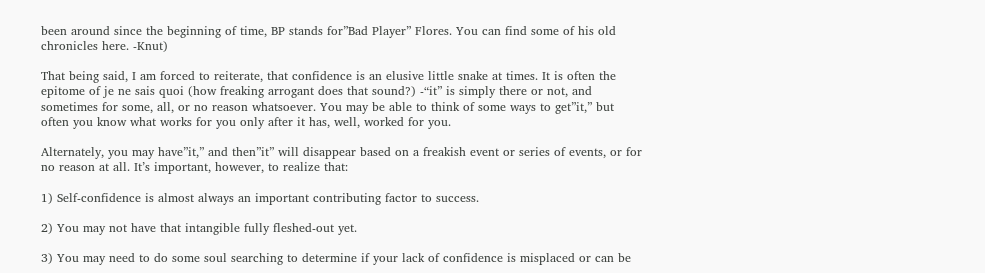been around since the beginning of time, BP stands for”Bad Player” Flores. You can find some of his old chronicles here. -Knut)

That being said, I am forced to reiterate, that confidence is an elusive little snake at times. It is often the epitome of je ne sais quoi (how freaking arrogant does that sound?) -“it” is simply there or not, and sometimes for some, all, or no reason whatsoever. You may be able to think of some ways to get”it,” but often you know what works for you only after it has, well, worked for you.

Alternately, you may have”it,” and then”it” will disappear based on a freakish event or series of events, or for no reason at all. It’s important, however, to realize that:

1) Self-confidence is almost always an important contributing factor to success.

2) You may not have that intangible fully fleshed-out yet.

3) You may need to do some soul searching to determine if your lack of confidence is misplaced or can be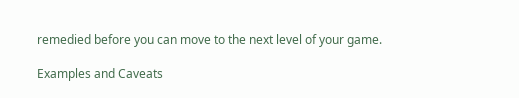remedied before you can move to the next level of your game.

Examples and Caveats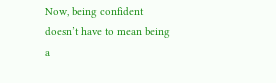Now, being confident doesn’t have to mean being a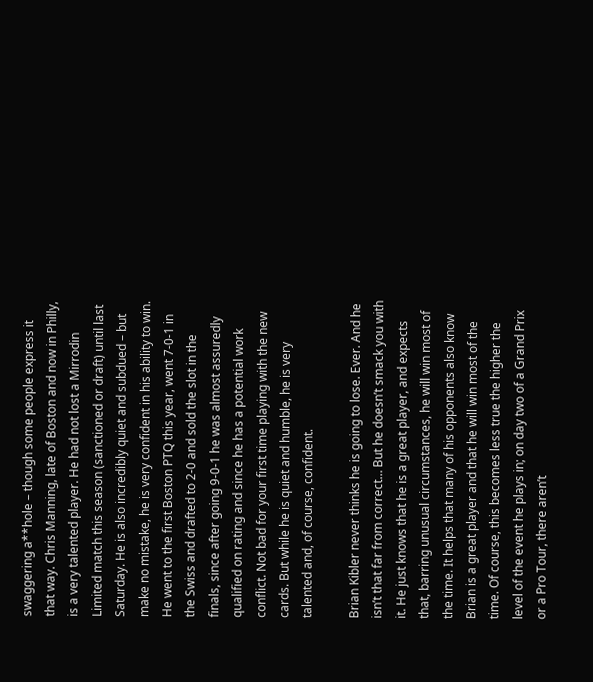swaggering a**hole – though some people express it that way. Chris Manning, late of Boston and now in Philly, is a very talented player. He had not lost a Mirrodin Limited match this season (sanctioned or draft) until last Saturday. He is also incredibly quiet and subdued – but make no mistake, he is very confident in his ability to win. He went to the first Boston PTQ this year, went 7-0-1 in the Swiss and drafted to 2-0 and sold the slot in the finals, since after going 9-0-1 he was almost assuredly qualified on rating and since he has a potential work conflict. Not bad for your first time playing with the new cards. But while he is quiet and humble, he is very talented and, of course, confident.

Brian Kibler never thinks he is going to lose. Ever. And he isn’t that far from correct… But he doesn’t smack you with it. He just knows that he is a great player, and expects that, barring unusual circumstances, he will win most of the time. It helps that many of his opponents also know Brian is a great player and that he will win most of the time. Of course, this becomes less true the higher the level of the event he plays in; on day two of a Grand Prix or a Pro Tour, there aren’t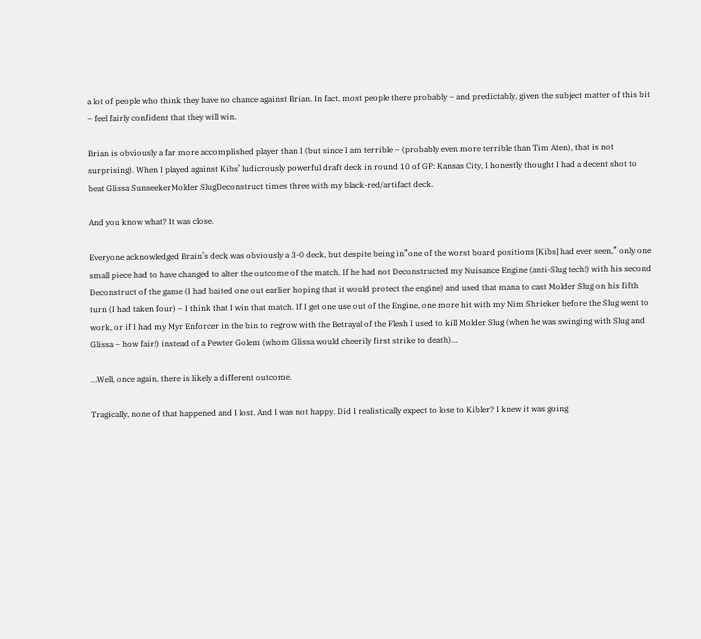a lot of people who think they have no chance against Brian. In fact, most people there probably – and predictably, given the subject matter of this bit – feel fairly confident that they will win.

Brian is obviously a far more accomplished player than I (but since I am terrible – (probably even more terrible than Tim Aten), that is not surprising). When I played against Kibs’ ludicrously powerful draft deck in round 10 of GP: Kansas City, I honestly thought I had a decent shot to beat Glissa SunseekerMolder SlugDeconstruct times three with my black-red/artifact deck.

And you know what? It was close.

Everyone acknowledged Brain’s deck was obviously a 3-0 deck, but despite being in”one of the worst board positions [Kibs] had ever seen,” only one small piece had to have changed to alter the outcome of the match. If he had not Deconstructed my Nuisance Engine (anti-Slug tech!) with his second Deconstruct of the game (I had baited one out earlier hoping that it would protect the engine) and used that mana to cast Molder Slug on his fifth turn (I had taken four) – I think that I win that match. If I get one use out of the Engine, one more hit with my Nim Shrieker before the Slug went to work, or if I had my Myr Enforcer in the bin to regrow with the Betrayal of the Flesh I used to kill Molder Slug (when he was swinging with Slug and Glissa – how fair!) instead of a Pewter Golem (whom Glissa would cheerily first strike to death)…

…Well, once again, there is likely a different outcome.

Tragically, none of that happened and I lost. And I was not happy. Did I realistically expect to lose to Kibler? I knew it was going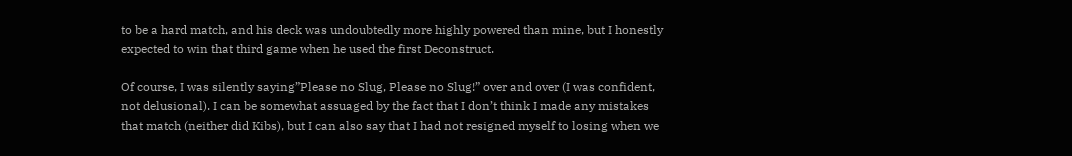to be a hard match, and his deck was undoubtedly more highly powered than mine, but I honestly expected to win that third game when he used the first Deconstruct.

Of course, I was silently saying”Please no Slug, Please no Slug!” over and over (I was confident, not delusional). I can be somewhat assuaged by the fact that I don’t think I made any mistakes that match (neither did Kibs), but I can also say that I had not resigned myself to losing when we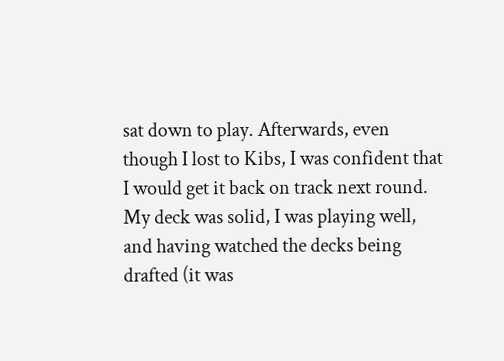sat down to play. Afterwards, even though I lost to Kibs, I was confident that I would get it back on track next round. My deck was solid, I was playing well, and having watched the decks being drafted (it was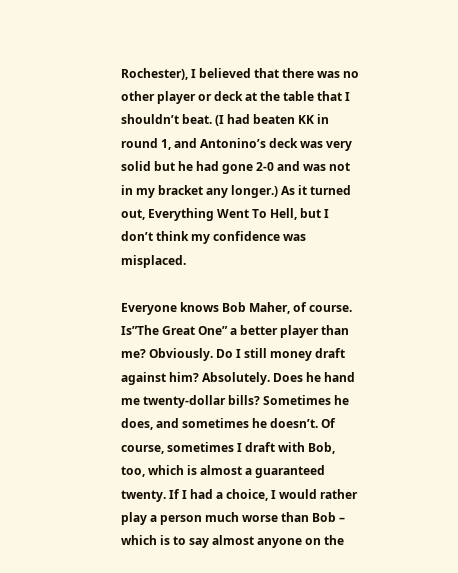Rochester), I believed that there was no other player or deck at the table that I shouldn’t beat. (I had beaten KK in round 1, and Antonino’s deck was very solid but he had gone 2-0 and was not in my bracket any longer.) As it turned out, Everything Went To Hell, but I don’t think my confidence was misplaced.

Everyone knows Bob Maher, of course. Is”The Great One” a better player than me? Obviously. Do I still money draft against him? Absolutely. Does he hand me twenty-dollar bills? Sometimes he does, and sometimes he doesn’t. Of course, sometimes I draft with Bob, too, which is almost a guaranteed twenty. If I had a choice, I would rather play a person much worse than Bob – which is to say almost anyone on the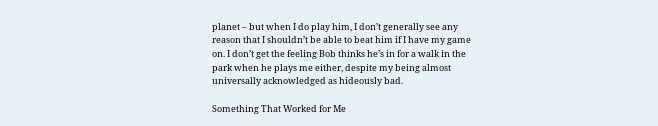planet – but when I do play him, I don’t generally see any reason that I shouldn’t be able to beat him if I have my game on. I don’t get the feeling Bob thinks he’s in for a walk in the park when he plays me either, despite my being almost universally acknowledged as hideously bad.

Something That Worked for Me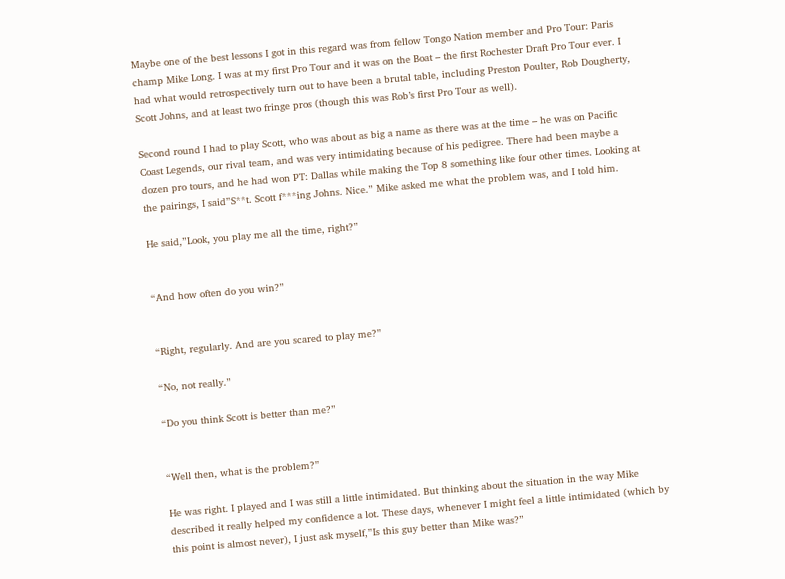Maybe one of the best lessons I got in this regard was from fellow Tongo Nation member and Pro Tour: Paris champ Mike Long. I was at my first Pro Tour and it was on the Boat – the first Rochester Draft Pro Tour ever. I had what would retrospectively turn out to have been a brutal table, including Preston Poulter, Rob Dougherty, Scott Johns, and at least two fringe pros (though this was Rob’s first Pro Tour as well).

Second round I had to play Scott, who was about as big a name as there was at the time – he was on Pacific Coast Legends, our rival team, and was very intimidating because of his pedigree. There had been maybe a dozen pro tours, and he had won PT: Dallas while making the Top 8 something like four other times. Looking at the pairings, I said”S**t. Scott f***ing Johns. Nice.” Mike asked me what the problem was, and I told him.

He said,”Look, you play me all the time, right?”


“And how often do you win?”


“Right, regularly. And are you scared to play me?”

“No, not really.”

“Do you think Scott is better than me?”


“Well then, what is the problem?”

He was right. I played and I was still a little intimidated. But thinking about the situation in the way Mike described it really helped my confidence a lot. These days, whenever I might feel a little intimidated (which by this point is almost never), I just ask myself,”Is this guy better than Mike was?”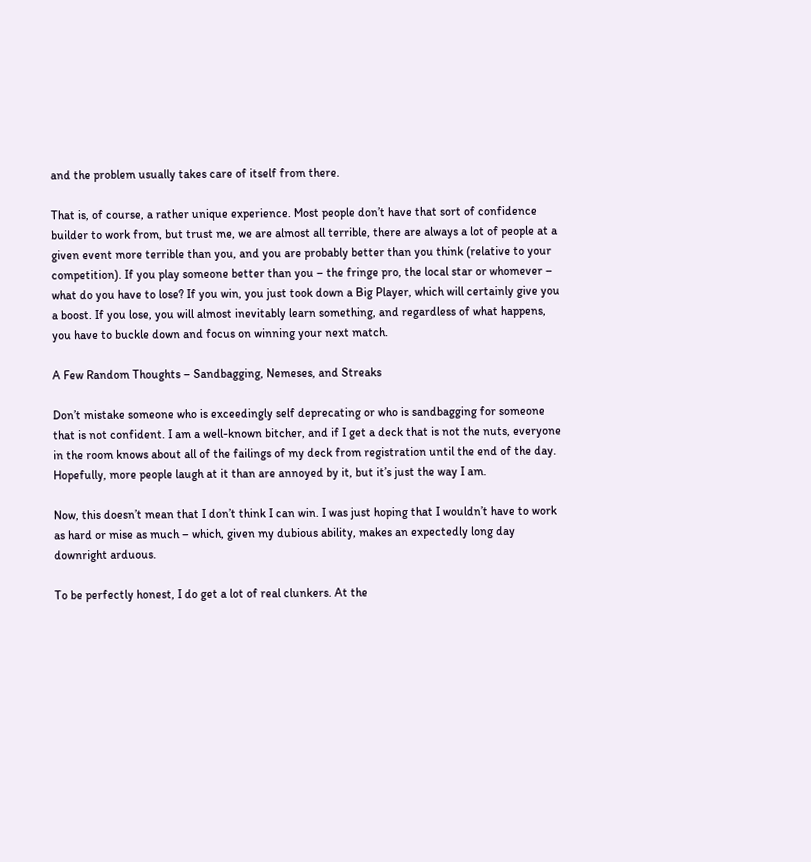and the problem usually takes care of itself from there.

That is, of course, a rather unique experience. Most people don’t have that sort of confidence builder to work from, but trust me, we are almost all terrible, there are always a lot of people at a given event more terrible than you, and you are probably better than you think (relative to your competition). If you play someone better than you – the fringe pro, the local star or whomever – what do you have to lose? If you win, you just took down a Big Player, which will certainly give you a boost. If you lose, you will almost inevitably learn something, and regardless of what happens, you have to buckle down and focus on winning your next match.

A Few Random Thoughts – Sandbagging, Nemeses, and Streaks

Don’t mistake someone who is exceedingly self deprecating or who is sandbagging for someone that is not confident. I am a well-known bitcher, and if I get a deck that is not the nuts, everyone in the room knows about all of the failings of my deck from registration until the end of the day. Hopefully, more people laugh at it than are annoyed by it, but it’s just the way I am.

Now, this doesn’t mean that I don’t think I can win. I was just hoping that I wouldn’t have to work as hard or mise as much – which, given my dubious ability, makes an expectedly long day downright arduous.

To be perfectly honest, I do get a lot of real clunkers. At the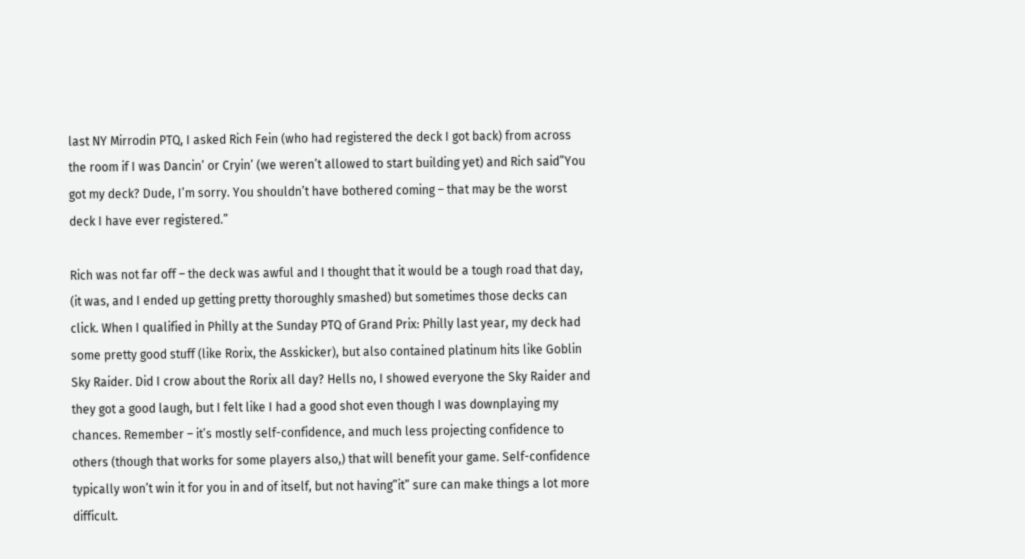last NY Mirrodin PTQ, I asked Rich Fein (who had registered the deck I got back) from across the room if I was Dancin’ or Cryin’ (we weren’t allowed to start building yet) and Rich said”You got my deck? Dude, I’m sorry. You shouldn’t have bothered coming – that may be the worst deck I have ever registered.”

Rich was not far off – the deck was awful and I thought that it would be a tough road that day, (it was, and I ended up getting pretty thoroughly smashed) but sometimes those decks can click. When I qualified in Philly at the Sunday PTQ of Grand Prix: Philly last year, my deck had some pretty good stuff (like Rorix, the Asskicker), but also contained platinum hits like Goblin Sky Raider. Did I crow about the Rorix all day? Hells no, I showed everyone the Sky Raider and they got a good laugh, but I felt like I had a good shot even though I was downplaying my chances. Remember – it’s mostly self-confidence, and much less projecting confidence to others (though that works for some players also,) that will benefit your game. Self-confidence typically won’t win it for you in and of itself, but not having”it” sure can make things a lot more difficult.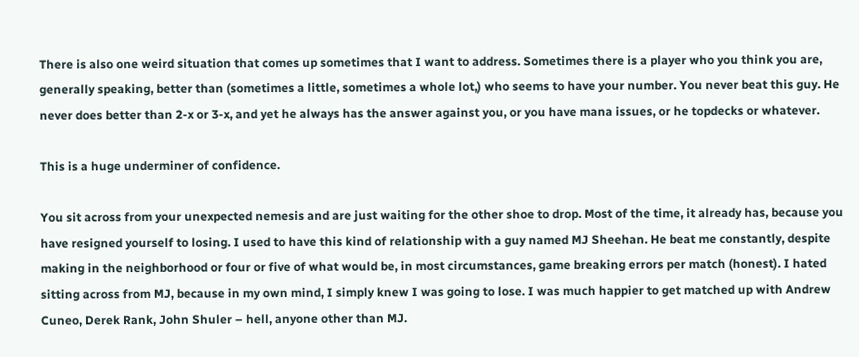There is also one weird situation that comes up sometimes that I want to address. Sometimes there is a player who you think you are, generally speaking, better than (sometimes a little, sometimes a whole lot,) who seems to have your number. You never beat this guy. He never does better than 2-x or 3-x, and yet he always has the answer against you, or you have mana issues, or he topdecks or whatever.

This is a huge underminer of confidence.

You sit across from your unexpected nemesis and are just waiting for the other shoe to drop. Most of the time, it already has, because you have resigned yourself to losing. I used to have this kind of relationship with a guy named MJ Sheehan. He beat me constantly, despite making in the neighborhood or four or five of what would be, in most circumstances, game breaking errors per match (honest). I hated sitting across from MJ, because in my own mind, I simply knew I was going to lose. I was much happier to get matched up with Andrew Cuneo, Derek Rank, John Shuler – hell, anyone other than MJ.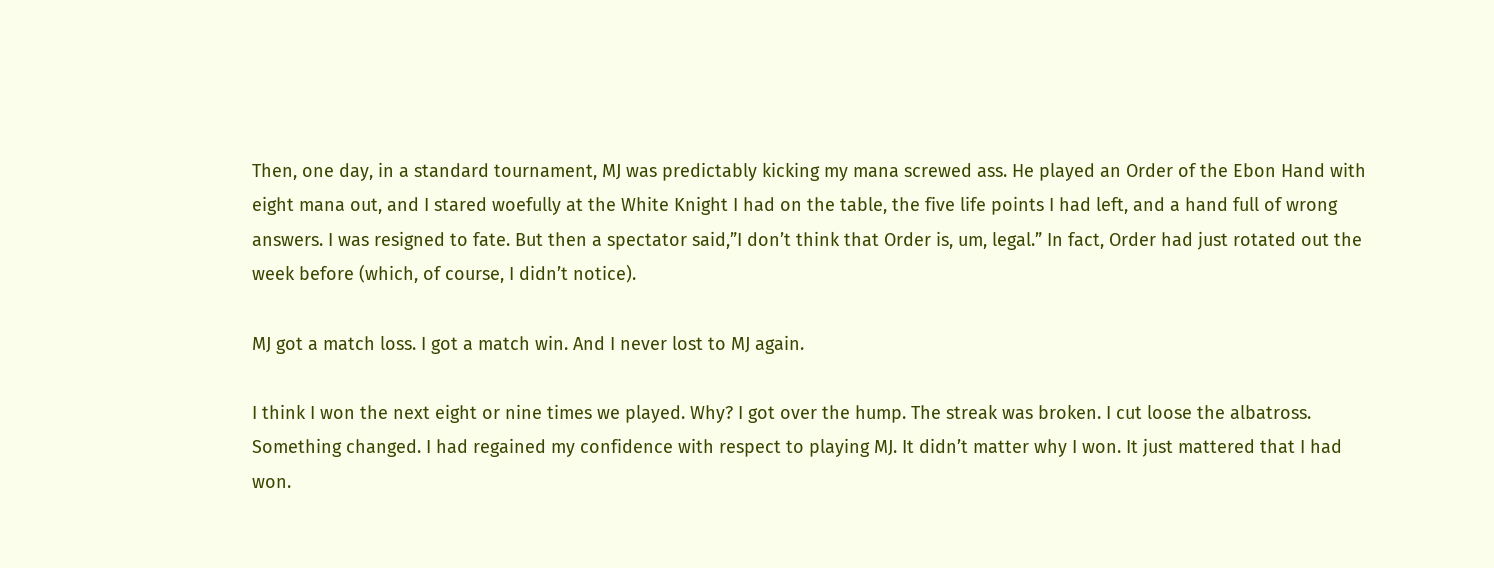Then, one day, in a standard tournament, MJ was predictably kicking my mana screwed ass. He played an Order of the Ebon Hand with eight mana out, and I stared woefully at the White Knight I had on the table, the five life points I had left, and a hand full of wrong answers. I was resigned to fate. But then a spectator said,”I don’t think that Order is, um, legal.” In fact, Order had just rotated out the week before (which, of course, I didn’t notice).

MJ got a match loss. I got a match win. And I never lost to MJ again.

I think I won the next eight or nine times we played. Why? I got over the hump. The streak was broken. I cut loose the albatross. Something changed. I had regained my confidence with respect to playing MJ. It didn’t matter why I won. It just mattered that I had won.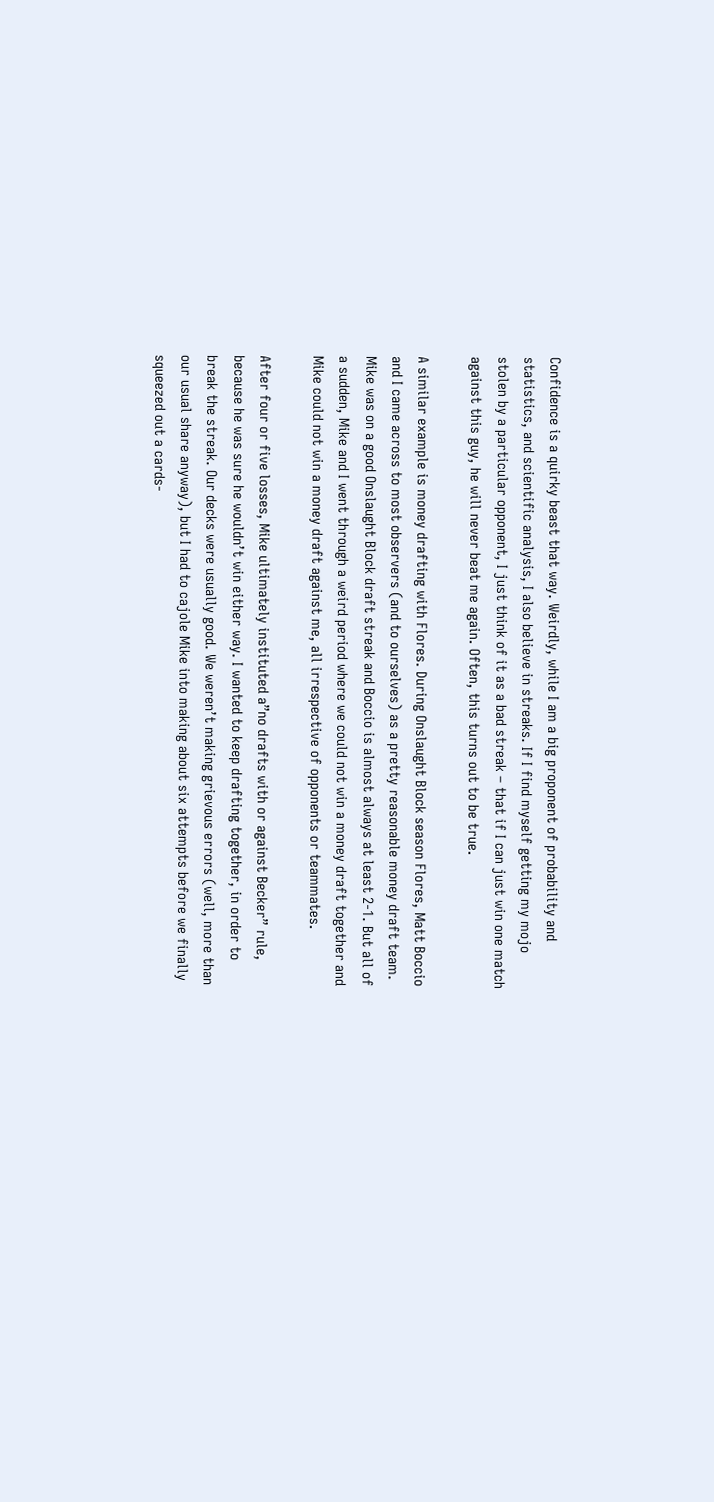Confidence is a quirky beast that way. Weirdly, while I am a big proponent of probability and statistics, and scientific analysis, I also believe in streaks. If I find myself getting my mojo stolen by a particular opponent, I just think of it as a bad streak – that if I can just win one match against this guy, he will never beat me again. Often, this turns out to be true.

A similar example is money drafting with Flores. During Onslaught Block season Flores, Matt Boccio and I came across to most observers (and to ourselves) as a pretty reasonable money draft team. Mike was on a good Onslaught Block draft streak and Boccio is almost always at least 2-1. But all of a sudden, Mike and I went through a weird period where we could not win a money draft together and Mike could not win a money draft against me, all irrespective of opponents or teammates.

After four or five losses, Mike ultimately instituted a”no drafts with or against Becker” rule, because he was sure he wouldn’t win either way. I wanted to keep drafting together, in order to break the streak. Our decks were usually good. We weren’t making grievous errors (well, more than our usual share anyway), but I had to cajole Mike into making about six attempts before we finally squeezed out a cards-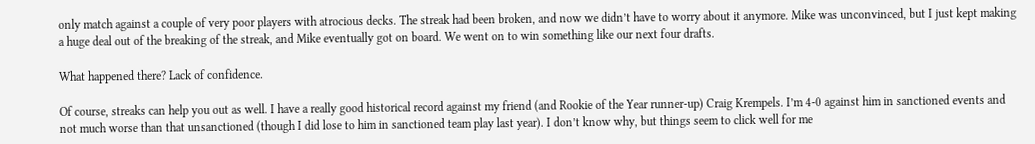only match against a couple of very poor players with atrocious decks. The streak had been broken, and now we didn’t have to worry about it anymore. Mike was unconvinced, but I just kept making a huge deal out of the breaking of the streak, and Mike eventually got on board. We went on to win something like our next four drafts.

What happened there? Lack of confidence.

Of course, streaks can help you out as well. I have a really good historical record against my friend (and Rookie of the Year runner-up) Craig Krempels. I’m 4-0 against him in sanctioned events and not much worse than that unsanctioned (though I did lose to him in sanctioned team play last year). I don’t know why, but things seem to click well for me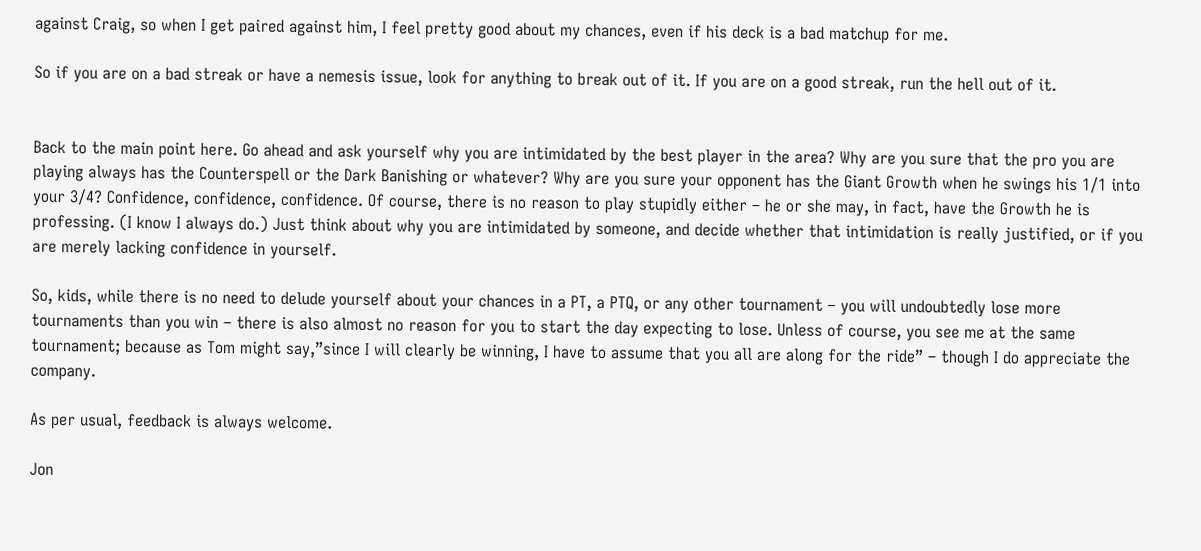against Craig, so when I get paired against him, I feel pretty good about my chances, even if his deck is a bad matchup for me.

So if you are on a bad streak or have a nemesis issue, look for anything to break out of it. If you are on a good streak, run the hell out of it.


Back to the main point here. Go ahead and ask yourself why you are intimidated by the best player in the area? Why are you sure that the pro you are playing always has the Counterspell or the Dark Banishing or whatever? Why are you sure your opponent has the Giant Growth when he swings his 1/1 into your 3/4? Confidence, confidence, confidence. Of course, there is no reason to play stupidly either – he or she may, in fact, have the Growth he is professing. (I know I always do.) Just think about why you are intimidated by someone, and decide whether that intimidation is really justified, or if you are merely lacking confidence in yourself.

So, kids, while there is no need to delude yourself about your chances in a PT, a PTQ, or any other tournament – you will undoubtedly lose more tournaments than you win – there is also almost no reason for you to start the day expecting to lose. Unless of course, you see me at the same tournament; because as Tom might say,”since I will clearly be winning, I have to assume that you all are along for the ride” – though I do appreciate the company.

As per usual, feedback is always welcome.

Jon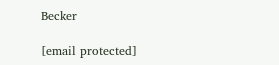Becker

[email protected]